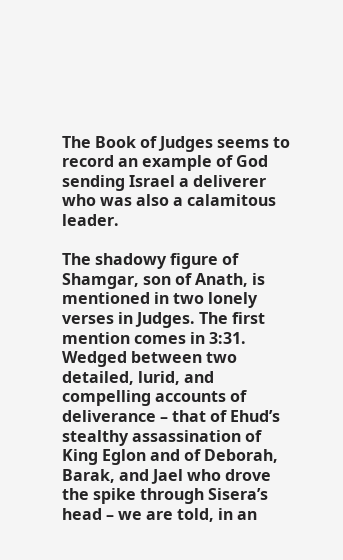The Book of Judges seems to record an example of God sending Israel a deliverer who was also a calamitous leader.

The shadowy figure of Shamgar, son of Anath, is mentioned in two lonely verses in Judges. The first mention comes in 3:31. Wedged between two detailed, lurid, and compelling accounts of deliverance – that of Ehud’s stealthy assassination of King Eglon and of Deborah, Barak, and Jael who drove the spike through Sisera’s head – we are told, in an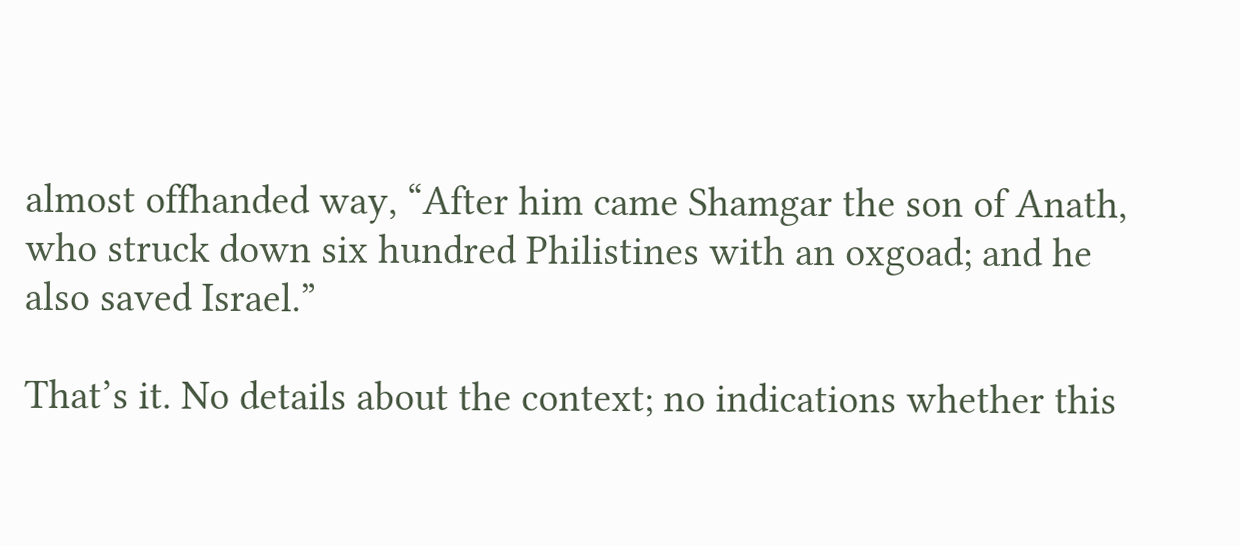almost offhanded way, “After him came Shamgar the son of Anath, who struck down six hundred Philistines with an oxgoad; and he also saved Israel.”

That’s it. No details about the context; no indications whether this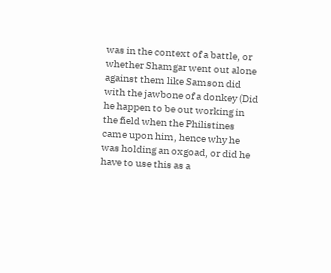was in the context of a battle, or whether Shamgar went out alone against them like Samson did with the jawbone of a donkey (Did he happen to be out working in the field when the Philistines came upon him, hence why he was holding an oxgoad, or did he have to use this as a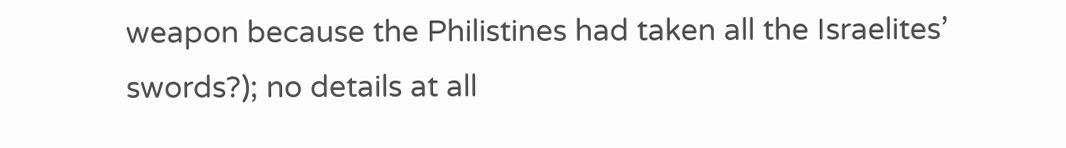weapon because the Philistines had taken all the Israelites’ swords?); no details at all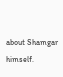about Shamgar himself.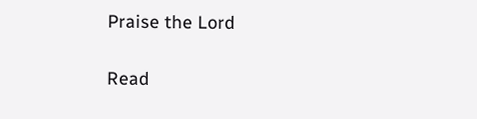Praise the Lord

Read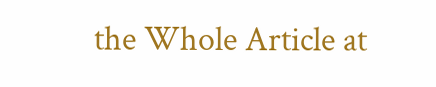the Whole Article at